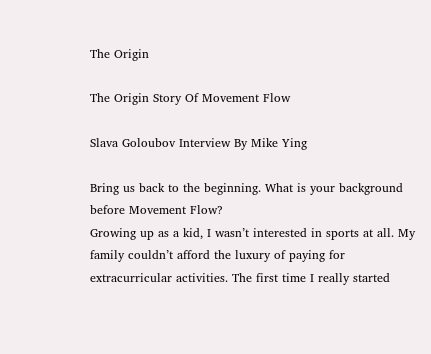The Origin

The Origin Story Of Movement Flow

Slava Goloubov Interview By Mike Ying

Bring us back to the beginning. What is your background before Movement Flow?
Growing up as a kid, I wasn’t interested in sports at all. My family couldn’t afford the luxury of paying for extracurricular activities. The first time I really started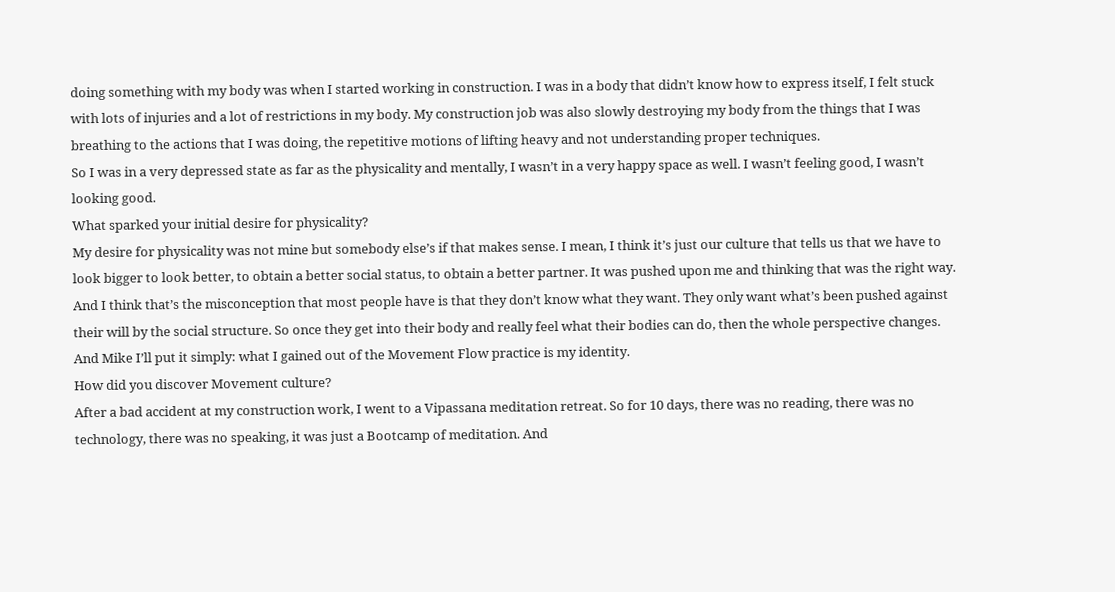doing something with my body was when I started working in construction. I was in a body that didn’t know how to express itself, I felt stuck with lots of injuries and a lot of restrictions in my body. My construction job was also slowly destroying my body from the things that I was breathing to the actions that I was doing, the repetitive motions of lifting heavy and not understanding proper techniques.
So I was in a very depressed state as far as the physicality and mentally, I wasn’t in a very happy space as well. I wasn’t feeling good, I wasn’t looking good.
What sparked your initial desire for physicality?
My desire for physicality was not mine but somebody else’s if that makes sense. I mean, I think it’s just our culture that tells us that we have to look bigger to look better, to obtain a better social status, to obtain a better partner. It was pushed upon me and thinking that was the right way. And I think that’s the misconception that most people have is that they don’t know what they want. They only want what’s been pushed against their will by the social structure. So once they get into their body and really feel what their bodies can do, then the whole perspective changes. And Mike I’ll put it simply: what I gained out of the Movement Flow practice is my identity.
How did you discover Movement culture?
After a bad accident at my construction work, I went to a Vipassana meditation retreat. So for 10 days, there was no reading, there was no technology, there was no speaking, it was just a Bootcamp of meditation. And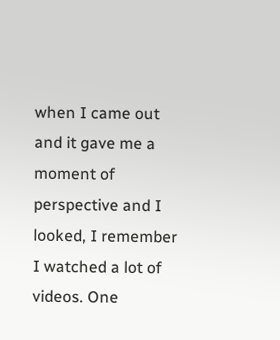when I came out and it gave me a moment of perspective and I looked, I remember I watched a lot of videos. One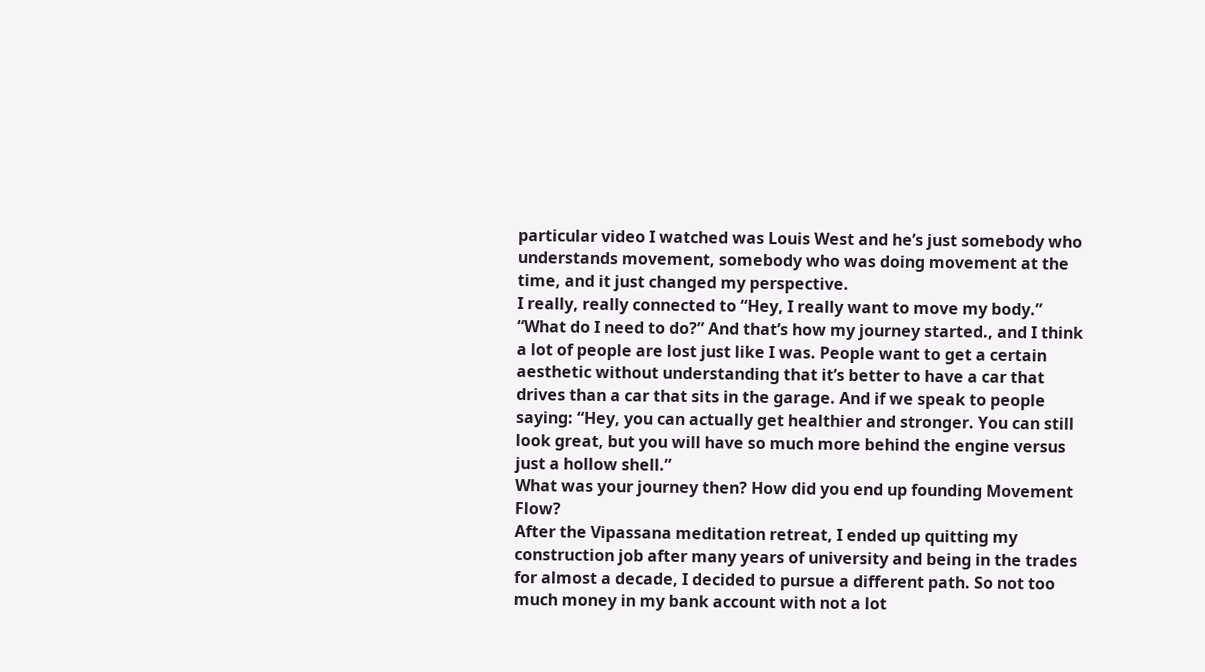particular video I watched was Louis West and he’s just somebody who understands movement, somebody who was doing movement at the time, and it just changed my perspective.
I really, really connected to “Hey, I really want to move my body.”  “What do I need to do?” And that’s how my journey started., and I think a lot of people are lost just like I was. People want to get a certain aesthetic without understanding that it’s better to have a car that drives than a car that sits in the garage. And if we speak to people saying: “Hey, you can actually get healthier and stronger. You can still look great, but you will have so much more behind the engine versus just a hollow shell.”
What was your journey then? How did you end up founding Movement Flow?
After the Vipassana meditation retreat, I ended up quitting my construction job after many years of university and being in the trades for almost a decade, I decided to pursue a different path. So not too much money in my bank account with not a lot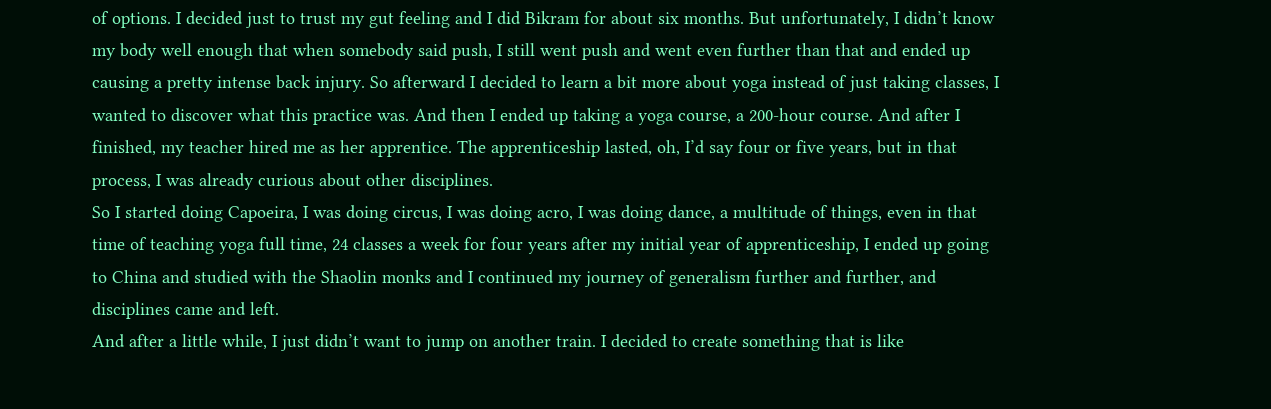of options. I decided just to trust my gut feeling and I did Bikram for about six months. But unfortunately, I didn’t know my body well enough that when somebody said push, I still went push and went even further than that and ended up causing a pretty intense back injury. So afterward I decided to learn a bit more about yoga instead of just taking classes, I wanted to discover what this practice was. And then I ended up taking a yoga course, a 200-hour course. And after I finished, my teacher hired me as her apprentice. The apprenticeship lasted, oh, I’d say four or five years, but in that process, I was already curious about other disciplines.
So I started doing Capoeira, I was doing circus, I was doing acro, I was doing dance, a multitude of things, even in that time of teaching yoga full time, 24 classes a week for four years after my initial year of apprenticeship, I ended up going to China and studied with the Shaolin monks and I continued my journey of generalism further and further, and disciplines came and left.
And after a little while, I just didn’t want to jump on another train. I decided to create something that is like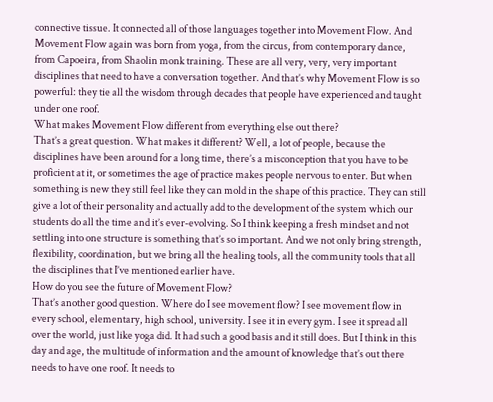connective tissue. It connected all of those languages together into Movement Flow. And Movement Flow again was born from yoga, from the circus, from contemporary dance, from Capoeira, from Shaolin monk training. These are all very, very, very important disciplines that need to have a conversation together. And that’s why Movement Flow is so powerful: they tie all the wisdom through decades that people have experienced and taught under one roof.
What makes Movement Flow different from everything else out there?
That’s a great question. What makes it different? Well, a lot of people, because the disciplines have been around for a long time, there’s a misconception that you have to be proficient at it, or sometimes the age of practice makes people nervous to enter. But when something is new they still feel like they can mold in the shape of this practice. They can still give a lot of their personality and actually add to the development of the system which our students do all the time and it’s ever-evolving. So I think keeping a fresh mindset and not settling into one structure is something that’s so important. And we not only bring strength, flexibility, coordination, but we bring all the healing tools, all the community tools that all the disciplines that I’ve mentioned earlier have.
How do you see the future of Movement Flow?
That’s another good question. Where do I see movement flow? I see movement flow in every school, elementary, high school, university. I see it in every gym. I see it spread all over the world, just like yoga did. It had such a good basis and it still does. But I think in this day and age, the multitude of information and the amount of knowledge that’s out there needs to have one roof. It needs to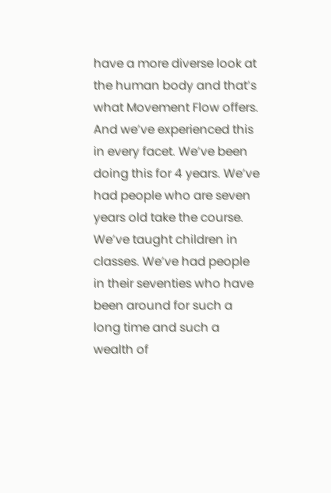have a more diverse look at the human body and that’s what Movement Flow offers. And we’ve experienced this in every facet. We’ve been doing this for 4 years. We’ve had people who are seven years old take the course. We’ve taught children in classes. We’ve had people in their seventies who have been around for such a long time and such a wealth of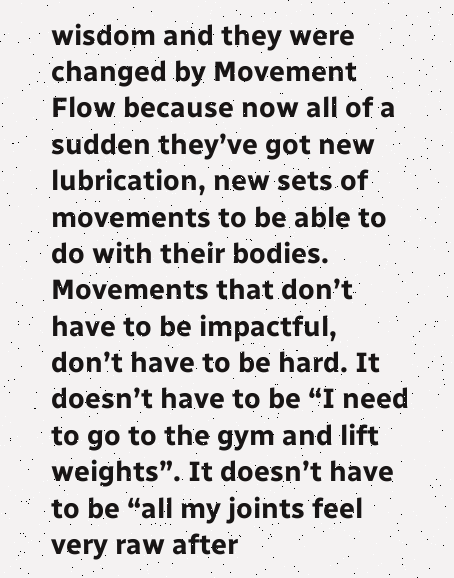wisdom and they were changed by Movement Flow because now all of a sudden they’ve got new lubrication, new sets of movements to be able to do with their bodies.
Movements that don’t have to be impactful, don’t have to be hard. It doesn’t have to be “I need to go to the gym and lift weights”. It doesn’t have to be “all my joints feel very raw after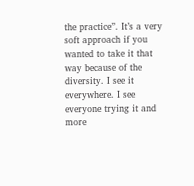the practice”. It’s a very soft approach if you wanted to take it that way because of the diversity. I see it everywhere. I see everyone trying it and more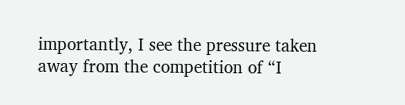importantly, I see the pressure taken away from the competition of “I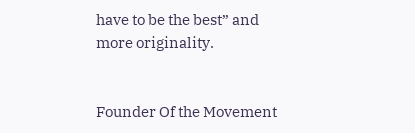have to be the best” and more originality.


Founder Of the Movement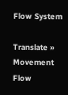Flow System

Translate »
Movement Flow